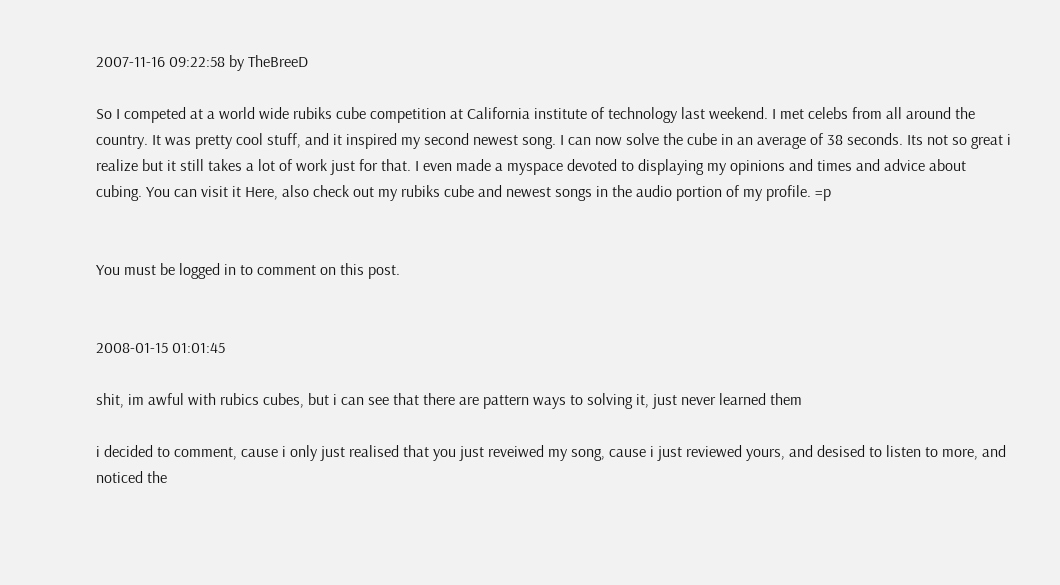2007-11-16 09:22:58 by TheBreeD

So I competed at a world wide rubiks cube competition at California institute of technology last weekend. I met celebs from all around the country. It was pretty cool stuff, and it inspired my second newest song. I can now solve the cube in an average of 38 seconds. Its not so great i realize but it still takes a lot of work just for that. I even made a myspace devoted to displaying my opinions and times and advice about cubing. You can visit it Here, also check out my rubiks cube and newest songs in the audio portion of my profile. =p


You must be logged in to comment on this post.


2008-01-15 01:01:45

shit, im awful with rubics cubes, but i can see that there are pattern ways to solving it, just never learned them

i decided to comment, cause i only just realised that you just reveiwed my song, cause i just reviewed yours, and desised to listen to more, and noticed the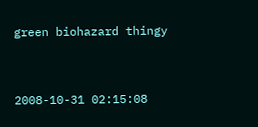green biohazard thingy


2008-10-31 02:15:08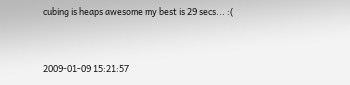cubing is heaps awesome my best is 29 secs... :(


2009-01-09 15:21:57